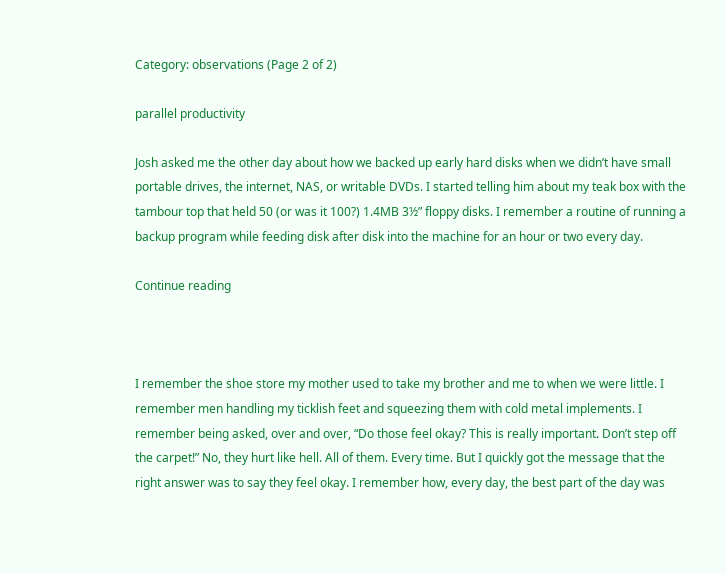Category: observations (Page 2 of 2)

parallel productivity

Josh asked me the other day about how we backed up early hard disks when we didn’t have small portable drives, the internet, NAS, or writable DVDs. I started telling him about my teak box with the tambour top that held 50 (or was it 100?) 1.4MB 3½” floppy disks. I remember a routine of running a backup program while feeding disk after disk into the machine for an hour or two every day.

Continue reading



I remember the shoe store my mother used to take my brother and me to when we were little. I remember men handling my ticklish feet and squeezing them with cold metal implements. I remember being asked, over and over, “Do those feel okay? This is really important. Don’t step off the carpet!” No, they hurt like hell. All of them. Every time. But I quickly got the message that the right answer was to say they feel okay. I remember how, every day, the best part of the day was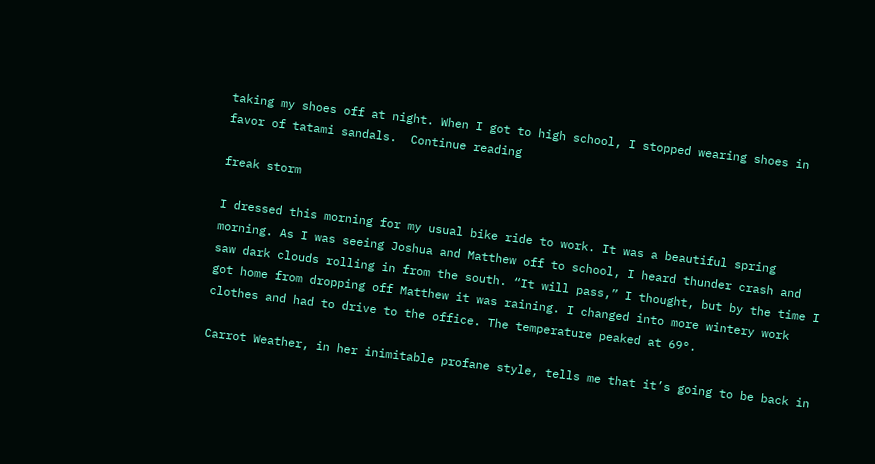taking my shoes off at night. When I got to high school, I stopped wearing shoes in favor of tatami sandals.  Continue reading

freak storm

I dressed this morning for my usual bike ride to work. It was a beautiful spring morning. As I was seeing Joshua and Matthew off to school, I heard thunder crash and saw dark clouds rolling in from the south. “It will pass,” I thought, but by the time I got home from dropping off Matthew it was raining. I changed into more wintery work clothes and had to drive to the office. The temperature peaked at 69°.

Carrot Weather, in her inimitable profane style, tells me that it’s going to be back in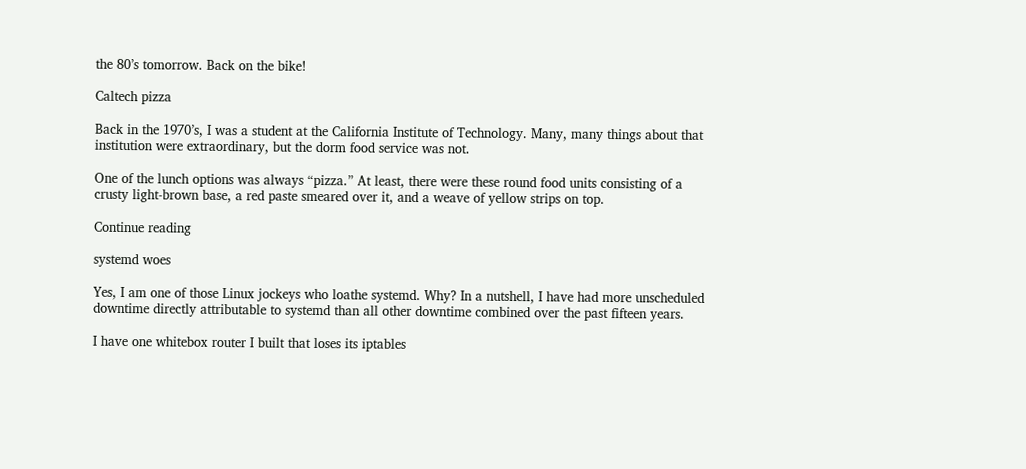the 80’s tomorrow. Back on the bike!

Caltech pizza

Back in the 1970’s, I was a student at the California Institute of Technology. Many, many things about that institution were extraordinary, but the dorm food service was not.

One of the lunch options was always “pizza.” At least, there were these round food units consisting of a crusty light-brown base, a red paste smeared over it, and a weave of yellow strips on top.

Continue reading

systemd woes

Yes, I am one of those Linux jockeys who loathe systemd. Why? In a nutshell, I have had more unscheduled downtime directly attributable to systemd than all other downtime combined over the past fifteen years.

I have one whitebox router I built that loses its iptables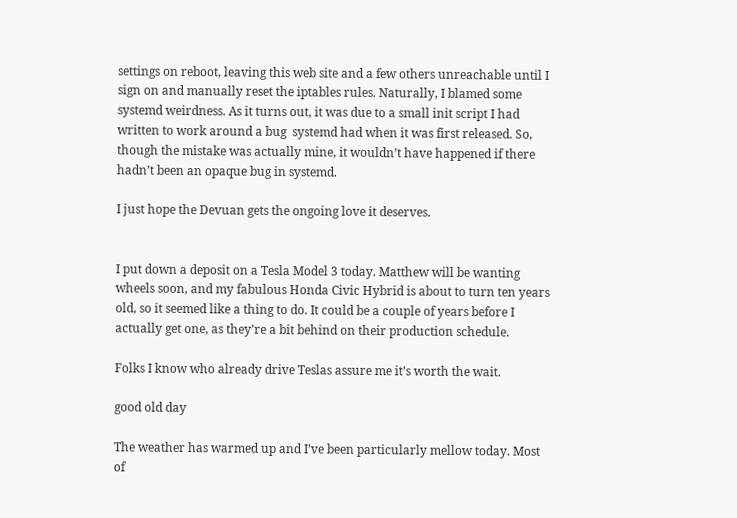settings on reboot, leaving this web site and a few others unreachable until I sign on and manually reset the iptables rules. Naturally, I blamed some systemd weirdness. As it turns out, it was due to a small init script I had written to work around a bug  systemd had when it was first released. So, though the mistake was actually mine, it wouldn’t have happened if there hadn’t been an opaque bug in systemd.

I just hope the Devuan gets the ongoing love it deserves.


I put down a deposit on a Tesla Model 3 today. Matthew will be wanting wheels soon, and my fabulous Honda Civic Hybrid is about to turn ten years old, so it seemed like a thing to do. It could be a couple of years before I actually get one, as they’re a bit behind on their production schedule.

Folks I know who already drive Teslas assure me it’s worth the wait.

good old day

The weather has warmed up and I’ve been particularly mellow today. Most of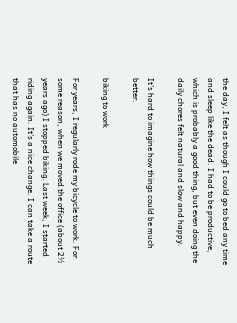the day, I felt as though I could go to bed any time and sleep like the dead. I had to be productive, which is probably a good thing, but even doing the daily chores felt natural and slow and happy.

It’s hard to imagine how things could be much better.

biking to work

For years, I regularly rode my bicycle to work. For some reason, when we moved the office (about 2½ years ago) I stopped biking. Last week, I started riding again. It’s a nice change. I can take a route that has no automobile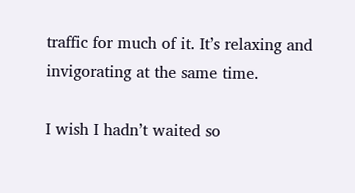traffic for much of it. It’s relaxing and invigorating at the same time.

I wish I hadn’t waited so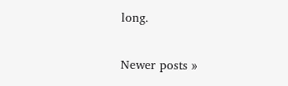long.

Newer posts »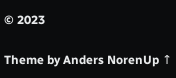© 2023

Theme by Anders NorenUp ↑